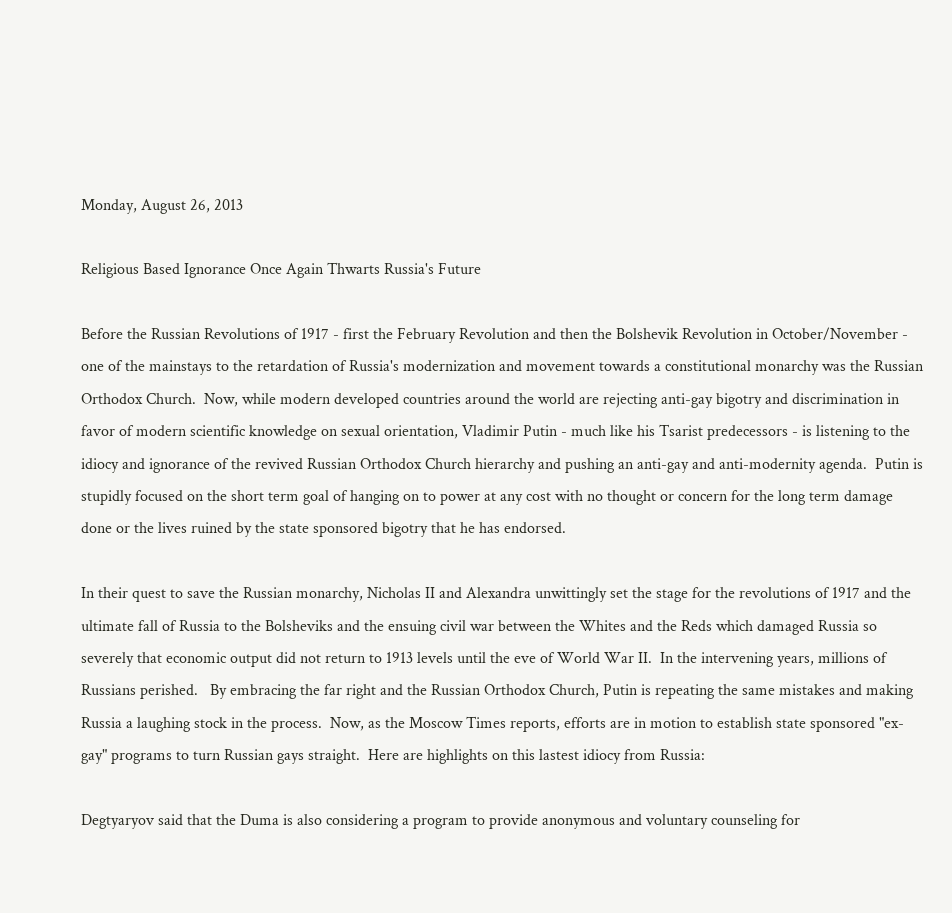Monday, August 26, 2013

Religious Based Ignorance Once Again Thwarts Russia's Future

Before the Russian Revolutions of 1917 - first the February Revolution and then the Bolshevik Revolution in October/November - one of the mainstays to the retardation of Russia's modernization and movement towards a constitutional monarchy was the Russian Orthodox Church.  Now, while modern developed countries around the world are rejecting anti-gay bigotry and discrimination in favor of modern scientific knowledge on sexual orientation, Vladimir Putin - much like his Tsarist predecessors - is listening to the idiocy and ignorance of the revived Russian Orthodox Church hierarchy and pushing an anti-gay and anti-modernity agenda.  Putin is stupidly focused on the short term goal of hanging on to power at any cost with no thought or concern for the long term damage done or the lives ruined by the state sponsored bigotry that he has endorsed.

In their quest to save the Russian monarchy, Nicholas II and Alexandra unwittingly set the stage for the revolutions of 1917 and the ultimate fall of Russia to the Bolsheviks and the ensuing civil war between the Whites and the Reds which damaged Russia so severely that economic output did not return to 1913 levels until the eve of World War II.  In the intervening years, millions of Russians perished.   By embracing the far right and the Russian Orthodox Church, Putin is repeating the same mistakes and making Russia a laughing stock in the process.  Now, as the Moscow Times reports, efforts are in motion to establish state sponsored "ex-gay" programs to turn Russian gays straight.  Here are highlights on this lastest idiocy from Russia:

Degtyaryov said that the Duma is also considering a program to provide anonymous and voluntary counseling for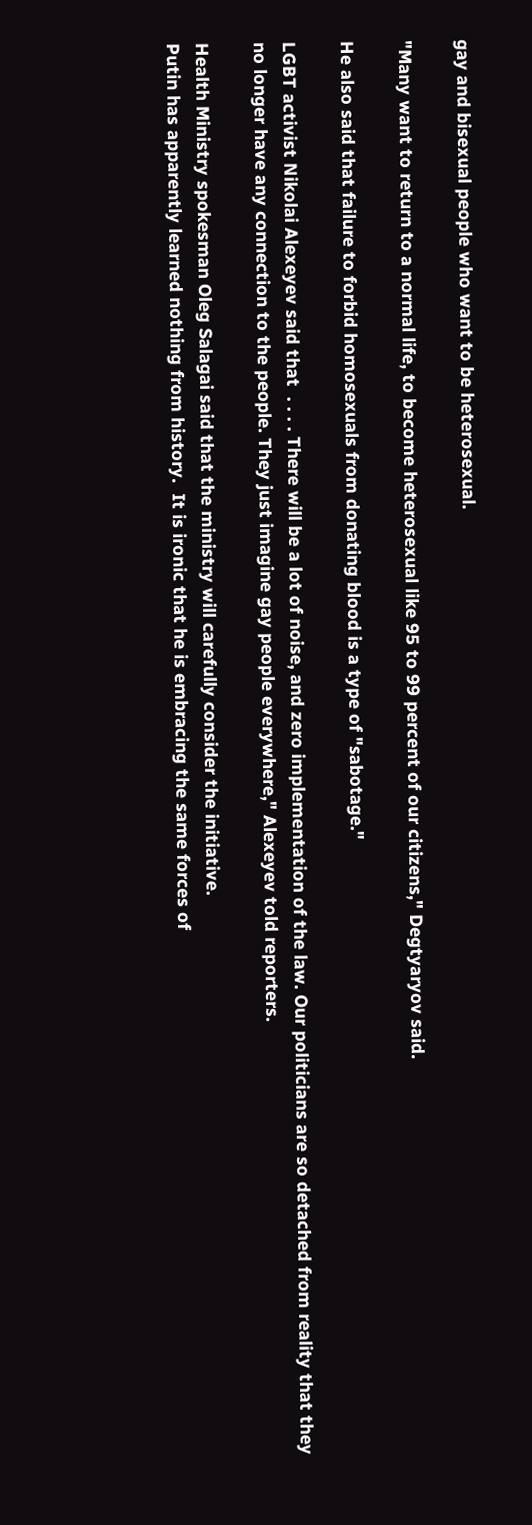gay and bisexual people who want to be heterosexual.

"Many want to return to a normal life, to become heterosexual like 95 to 99 percent of our citizens," Degtyaryov said.

He also said that failure to forbid homosexuals from donating blood is a type of "sabotage."

LGBT activist Nikolai Alexeyev said that  . . . . There will be a lot of noise, and zero implementation of the law. Our politicians are so detached from reality that they no longer have any connection to the people. They just imagine gay people everywhere," Alexeyev told reporters.

Health Ministry spokesman Oleg Salagai said that the ministry will carefully consider the initiative.
Putin has apparently learned nothing from history.  It is ironic that he is embracing the same forces of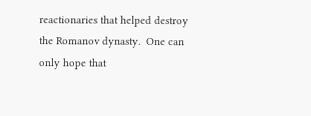reactionaries that helped destroy the Romanov dynasty.  One can only hope that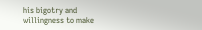his bigotry and willingness to make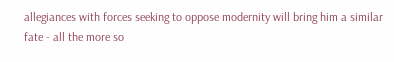allegiances with forces seeking to oppose modernity will bring him a similar fate - all the more so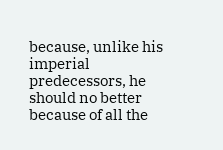because, unlike his imperial predecessors, he should no better because of all the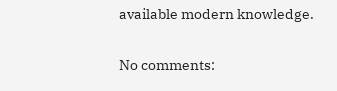available modern knowledge.

No comments: